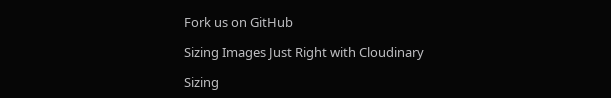Fork us on GitHub

Sizing Images Just Right with Cloudinary

Sizing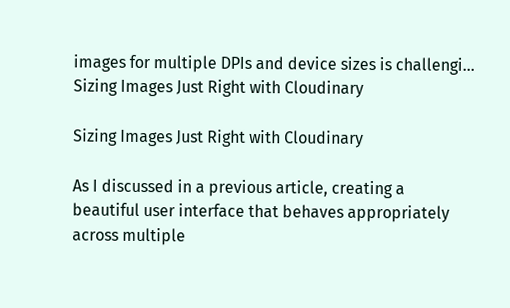images for multiple DPIs and device sizes is challengi...
Sizing Images Just Right with Cloudinary

Sizing Images Just Right with Cloudinary

As I discussed in a previous article, creating a beautiful user interface that behaves appropriately across multiple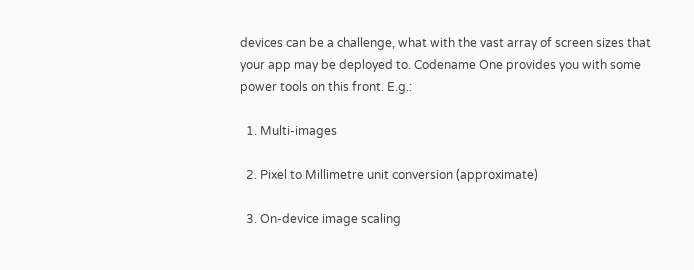devices can be a challenge, what with the vast array of screen sizes that your app may be deployed to. Codename One provides you with some power tools on this front. E.g.:

  1. Multi-images

  2. Pixel to Millimetre unit conversion (approximate)

  3. On-device image scaling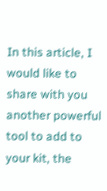In this article, I would like to share with you another powerful tool to add to your kit, the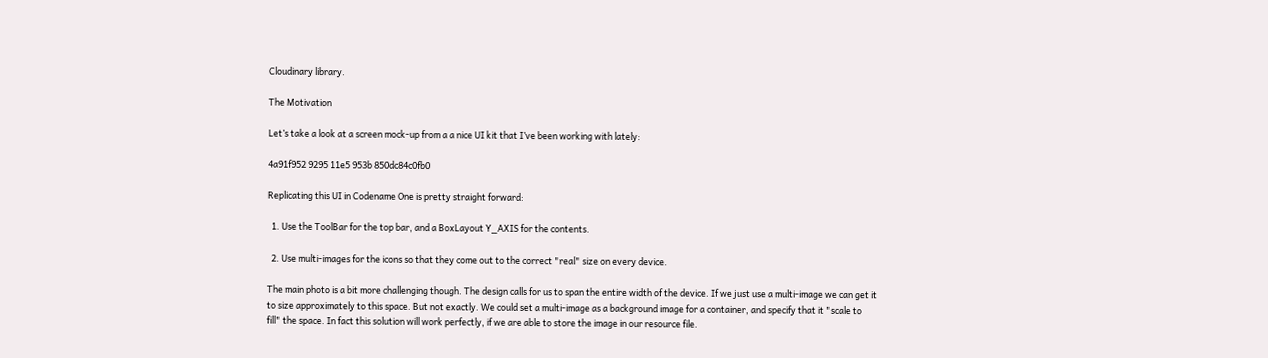Cloudinary library.

The Motivation

Let’s take a look at a screen mock-up from a a nice UI kit that I’ve been working with lately:

4a91f952 9295 11e5 953b 850dc84c0fb0

Replicating this UI in Codename One is pretty straight forward:

  1. Use the ToolBar for the top bar, and a BoxLayout Y_AXIS for the contents.

  2. Use multi-images for the icons so that they come out to the correct "real" size on every device.

The main photo is a bit more challenging though. The design calls for us to span the entire width of the device. If we just use a multi-image we can get it to size approximately to this space. But not exactly. We could set a multi-image as a background image for a container, and specify that it "scale to fill" the space. In fact this solution will work perfectly, if we are able to store the image in our resource file.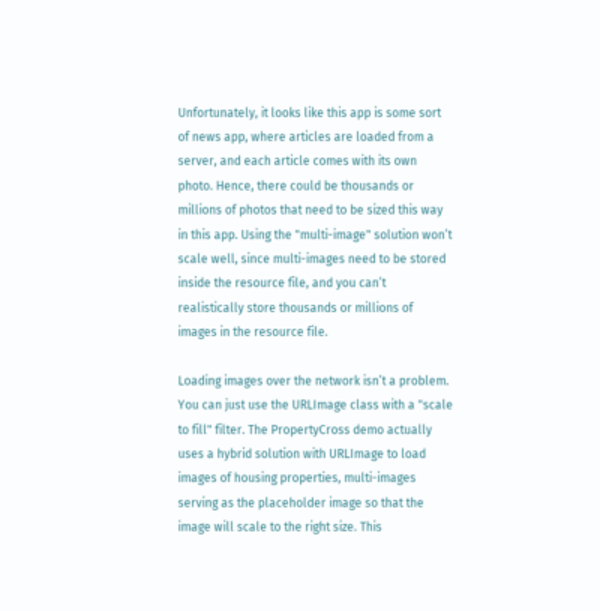Unfortunately, it looks like this app is some sort of news app, where articles are loaded from a server, and each article comes with its own photo. Hence, there could be thousands or millions of photos that need to be sized this way in this app. Using the "multi-image" solution won’t scale well, since multi-images need to be stored inside the resource file, and you can’t realistically store thousands or millions of images in the resource file.

Loading images over the network isn’t a problem. You can just use the URLImage class with a "scale to fill" filter. The PropertyCross demo actually uses a hybrid solution with URLImage to load images of housing properties, multi-images serving as the placeholder image so that the image will scale to the right size. This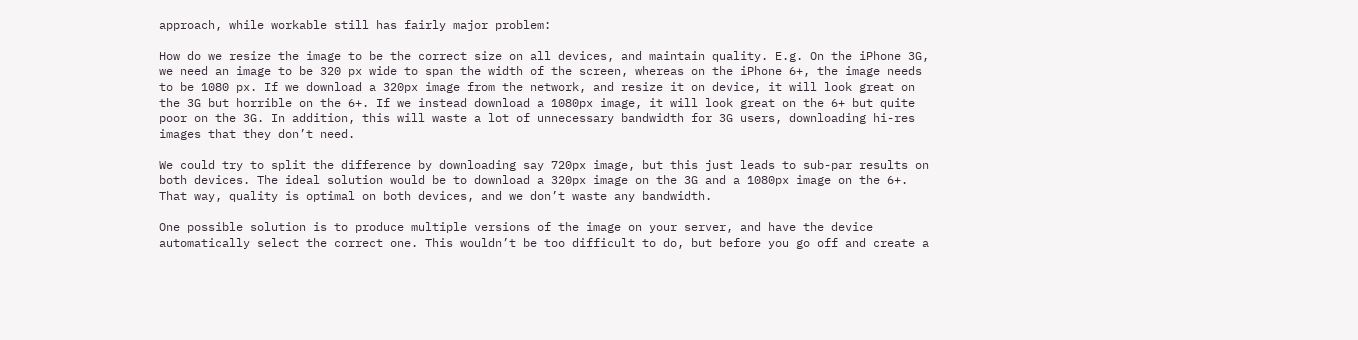approach, while workable still has fairly major problem:

How do we resize the image to be the correct size on all devices, and maintain quality. E.g. On the iPhone 3G, we need an image to be 320 px wide to span the width of the screen, whereas on the iPhone 6+, the image needs to be 1080 px. If we download a 320px image from the network, and resize it on device, it will look great on the 3G but horrible on the 6+. If we instead download a 1080px image, it will look great on the 6+ but quite poor on the 3G. In addition, this will waste a lot of unnecessary bandwidth for 3G users, downloading hi-res images that they don’t need.

We could try to split the difference by downloading say 720px image, but this just leads to sub-par results on both devices. The ideal solution would be to download a 320px image on the 3G and a 1080px image on the 6+. That way, quality is optimal on both devices, and we don’t waste any bandwidth.

One possible solution is to produce multiple versions of the image on your server, and have the device automatically select the correct one. This wouldn’t be too difficult to do, but before you go off and create a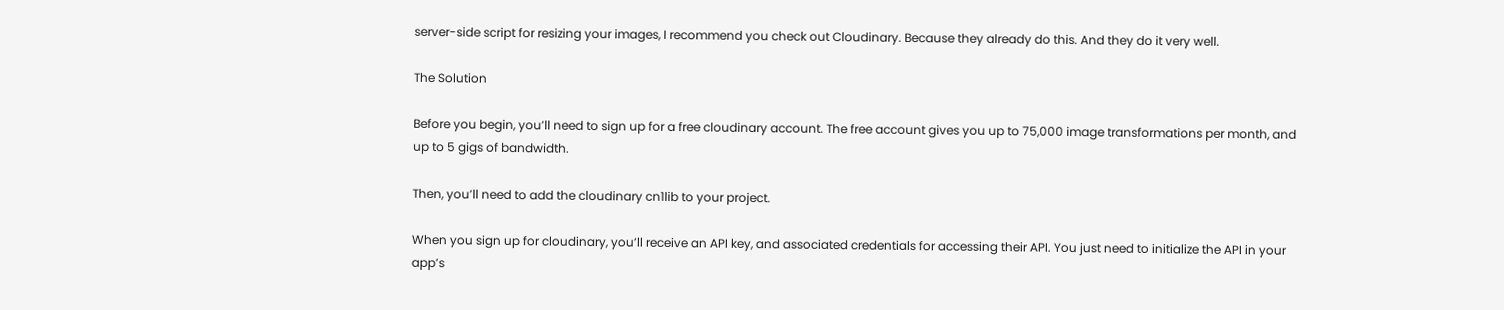server-side script for resizing your images, I recommend you check out Cloudinary. Because they already do this. And they do it very well.

The Solution

Before you begin, you’ll need to sign up for a free cloudinary account. The free account gives you up to 75,000 image transformations per month, and up to 5 gigs of bandwidth.

Then, you’ll need to add the cloudinary cn1lib to your project.

When you sign up for cloudinary, you’ll receive an API key, and associated credentials for accessing their API. You just need to initialize the API in your app’s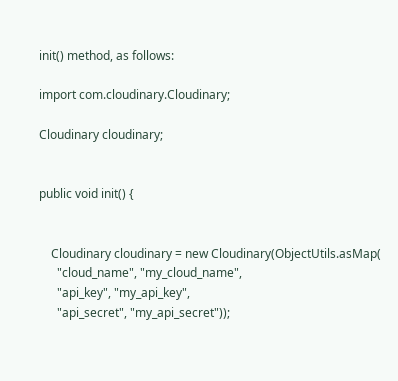init() method, as follows:

import com.cloudinary.Cloudinary;

Cloudinary cloudinary;


public void init() {


    Cloudinary cloudinary = new Cloudinary(ObjectUtils.asMap(
      "cloud_name", "my_cloud_name",
      "api_key", "my_api_key",
      "api_secret", "my_api_secret"));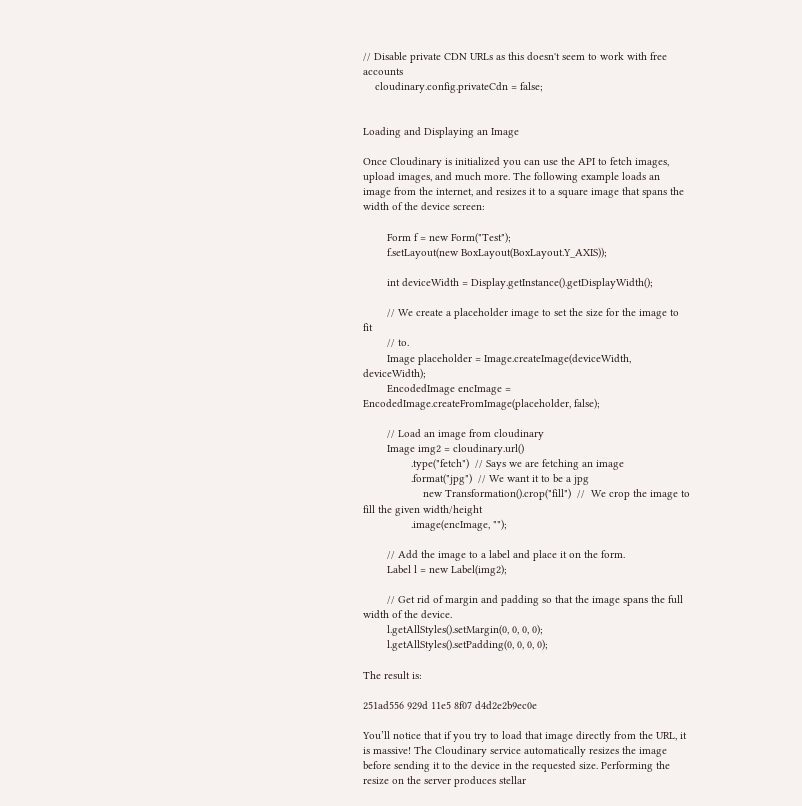// Disable private CDN URLs as this doesn't seem to work with free accounts
    cloudinary.config.privateCdn = false;


Loading and Displaying an Image

Once Cloudinary is initialized you can use the API to fetch images, upload images, and much more. The following example loads an image from the internet, and resizes it to a square image that spans the width of the device screen:

        Form f = new Form("Test");
        f.setLayout(new BoxLayout(BoxLayout.Y_AXIS));

        int deviceWidth = Display.getInstance().getDisplayWidth();

        // We create a placeholder image to set the size for the image to fit
        // to.
        Image placeholder = Image.createImage(deviceWidth, deviceWidth);
        EncodedImage encImage = EncodedImage.createFromImage(placeholder, false);

        // Load an image from cloudinary
        Image img2 = cloudinary.url()
                .type("fetch")  // Says we are fetching an image
                .format("jpg")  // We want it to be a jpg
                    new Transformation().crop("fill")  //  We crop the image to fill the given width/height
                .image(encImage, "");

        // Add the image to a label and place it on the form.
        Label l = new Label(img2);

        // Get rid of margin and padding so that the image spans the full width of the device.
        l.getAllStyles().setMargin(0, 0, 0, 0);
        l.getAllStyles().setPadding(0, 0, 0, 0);

The result is:

251ad556 929d 11e5 8f07 d4d2e2b9ec0e

You’ll notice that if you try to load that image directly from the URL, it is massive! The Cloudinary service automatically resizes the image before sending it to the device in the requested size. Performing the resize on the server produces stellar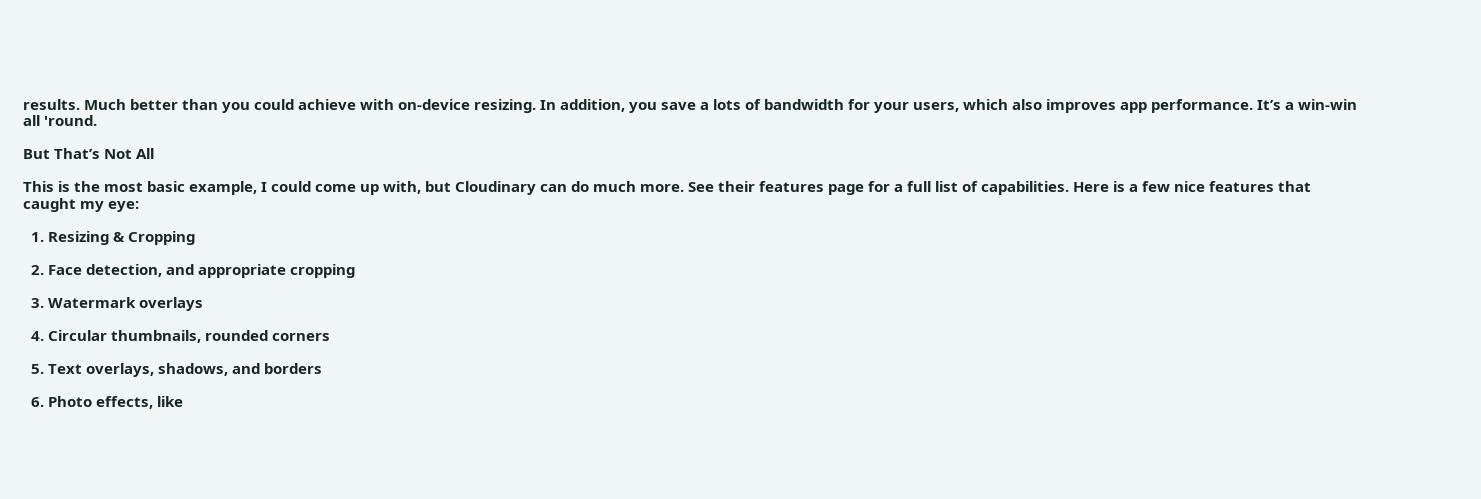results. Much better than you could achieve with on-device resizing. In addition, you save a lots of bandwidth for your users, which also improves app performance. It’s a win-win all 'round.

But That’s Not All

This is the most basic example, I could come up with, but Cloudinary can do much more. See their features page for a full list of capabilities. Here is a few nice features that caught my eye:

  1. Resizing & Cropping

  2. Face detection, and appropriate cropping

  3. Watermark overlays

  4. Circular thumbnails, rounded corners

  5. Text overlays, shadows, and borders

  6. Photo effects, like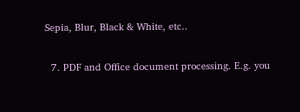Sepia, Blur, Black & White, etc..

  7. PDF and Office document processing. E.g. you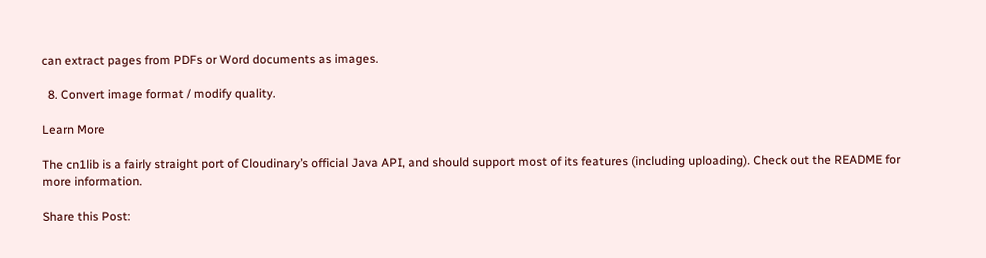can extract pages from PDFs or Word documents as images.

  8. Convert image format / modify quality.

Learn More

The cn1lib is a fairly straight port of Cloudinary’s official Java API, and should support most of its features (including uploading). Check out the README for more information.

Share this Post: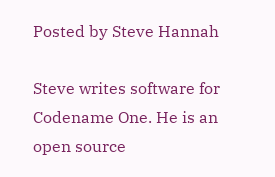Posted by Steve Hannah

Steve writes software for Codename One. He is an open source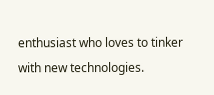enthusiast who loves to tinker with new technologies.